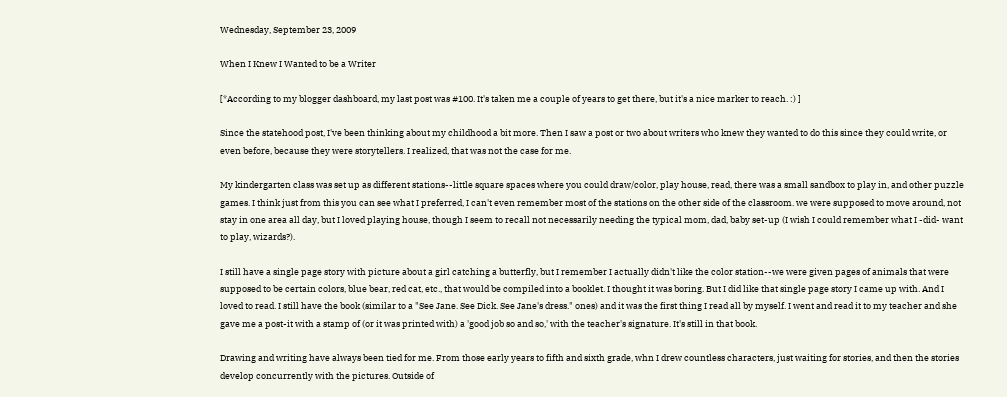Wednesday, September 23, 2009

When I Knew I Wanted to be a Writer

[*According to my blogger dashboard, my last post was #100. It's taken me a couple of years to get there, but it's a nice marker to reach. :) ]

Since the statehood post, I've been thinking about my childhood a bit more. Then I saw a post or two about writers who knew they wanted to do this since they could write, or even before, because they were storytellers. I realized, that was not the case for me.

My kindergarten class was set up as different stations--little square spaces where you could draw/color, play house, read, there was a small sandbox to play in, and other puzzle games. I think just from this you can see what I preferred, I can't even remember most of the stations on the other side of the classroom. we were supposed to move around, not stay in one area all day, but I loved playing house, though I seem to recall not necessarily needing the typical mom, dad, baby set-up (I wish I could remember what I -did- want to play, wizards?).

I still have a single page story with picture about a girl catching a butterfly, but I remember I actually didn't like the color station--we were given pages of animals that were supposed to be certain colors, blue bear, red cat, etc., that would be compiled into a booklet. I thought it was boring. But I did like that single page story I came up with. And I loved to read. I still have the book (similar to a "See Jane. See Dick. See Jane's dress." ones) and it was the first thing I read all by myself. I went and read it to my teacher and she gave me a post-it with a stamp of (or it was printed with) a 'good job so and so,' with the teacher's signature. It's still in that book.

Drawing and writing have always been tied for me. From those early years to fifth and sixth grade, whn I drew countless characters, just waiting for stories, and then the stories develop concurrently with the pictures. Outside of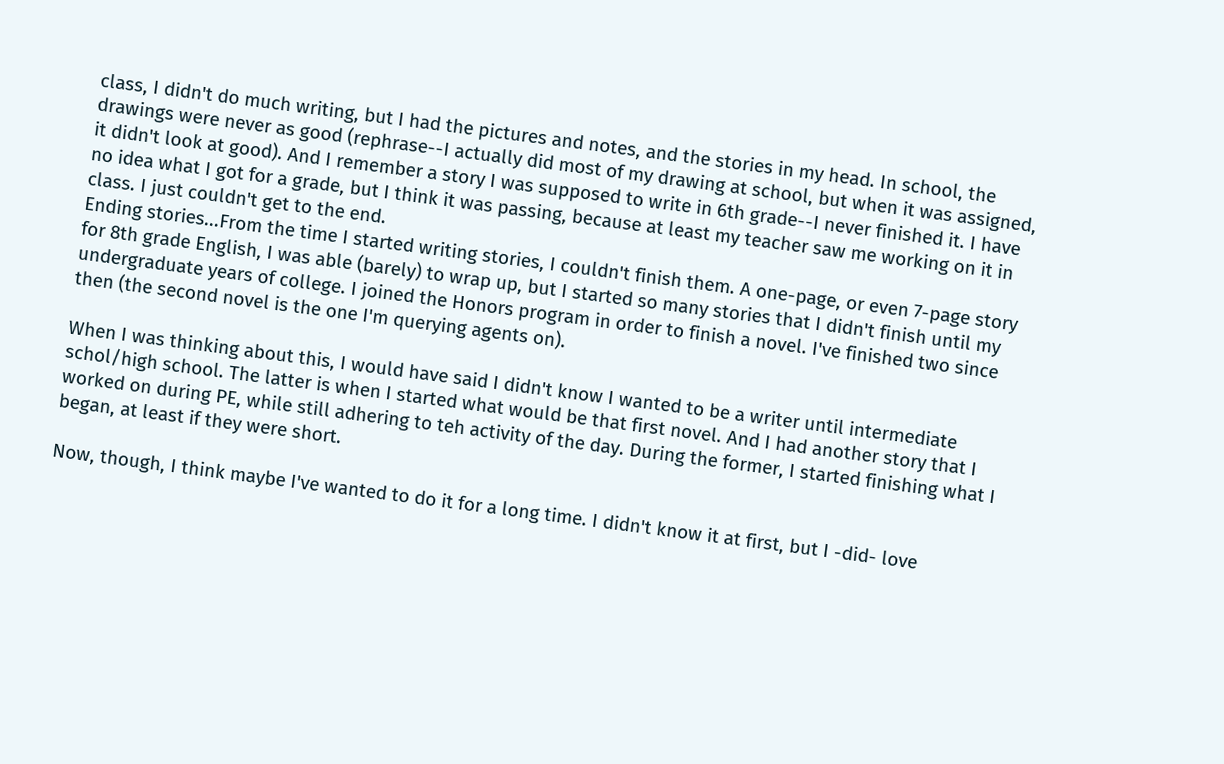class, I didn't do much writing, but I had the pictures and notes, and the stories in my head. In school, the drawings were never as good (rephrase--I actually did most of my drawing at school, but when it was assigned, it didn't look at good). And I remember a story I was supposed to write in 6th grade--I never finished it. I have no idea what I got for a grade, but I think it was passing, because at least my teacher saw me working on it in class. I just couldn't get to the end.
Ending stories...From the time I started writing stories, I couldn't finish them. A one-page, or even 7-page story for 8th grade English, I was able (barely) to wrap up, but I started so many stories that I didn't finish until my undergraduate years of college. I joined the Honors program in order to finish a novel. I've finished two since then (the second novel is the one I'm querying agents on).

When I was thinking about this, I would have said I didn't know I wanted to be a writer until intermediate schol/high school. The latter is when I started what would be that first novel. And I had another story that I worked on during PE, while still adhering to teh activity of the day. During the former, I started finishing what I began, at least if they were short.

Now, though, I think maybe I've wanted to do it for a long time. I didn't know it at first, but I -did- love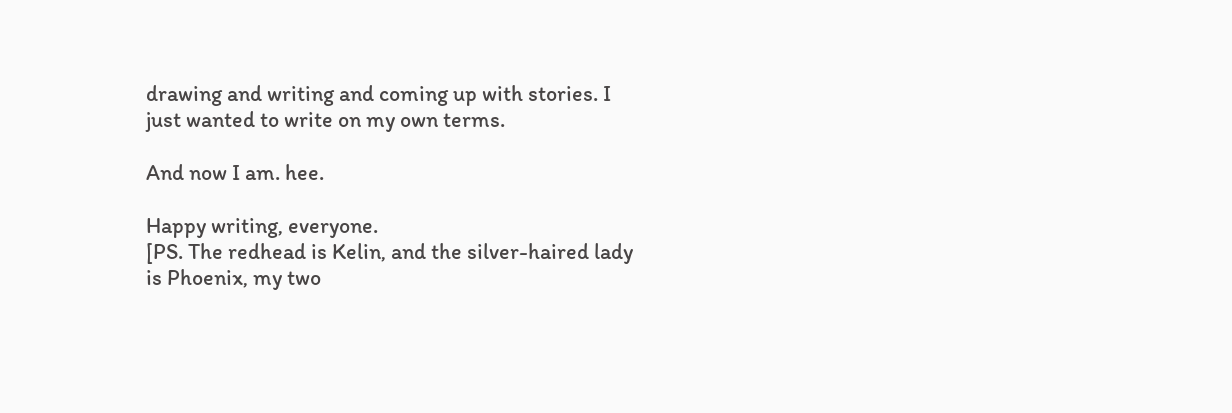drawing and writing and coming up with stories. I just wanted to write on my own terms.

And now I am. hee.

Happy writing, everyone.
[PS. The redhead is Kelin, and the silver-haired lady is Phoenix, my two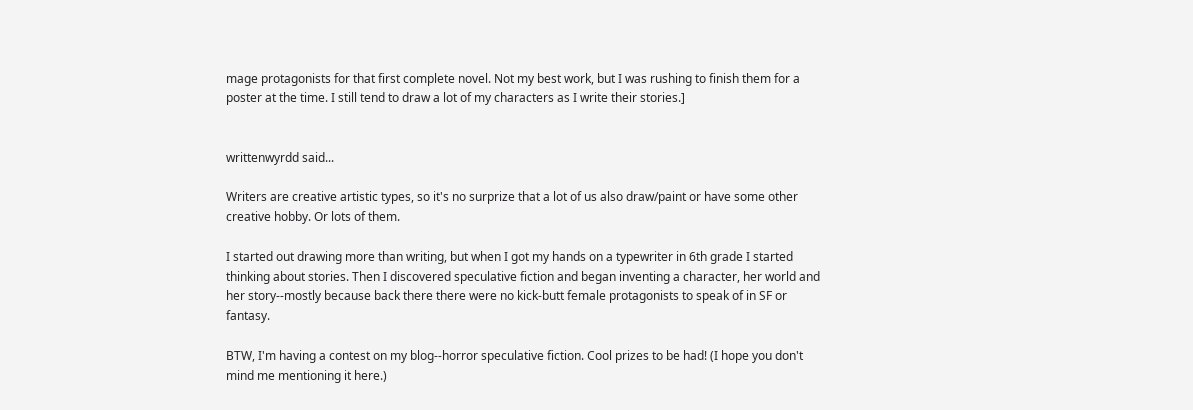mage protagonists for that first complete novel. Not my best work, but I was rushing to finish them for a poster at the time. I still tend to draw a lot of my characters as I write their stories.]


writtenwyrdd said...

Writers are creative artistic types, so it's no surprize that a lot of us also draw/paint or have some other creative hobby. Or lots of them.

I started out drawing more than writing, but when I got my hands on a typewriter in 6th grade I started thinking about stories. Then I discovered speculative fiction and began inventing a character, her world and her story--mostly because back there there were no kick-butt female protagonists to speak of in SF or fantasy.

BTW, I'm having a contest on my blog--horror speculative fiction. Cool prizes to be had! (I hope you don't mind me mentioning it here.)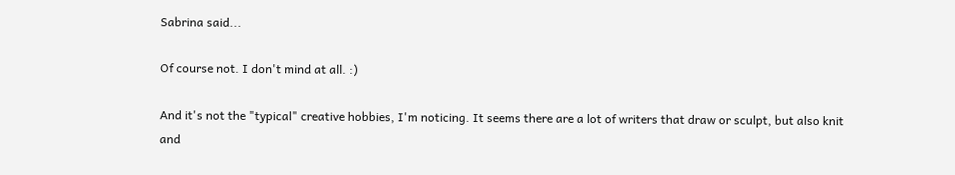Sabrina said...

Of course not. I don't mind at all. :)

And it's not the "typical" creative hobbies, I'm noticing. It seems there are a lot of writers that draw or sculpt, but also knit and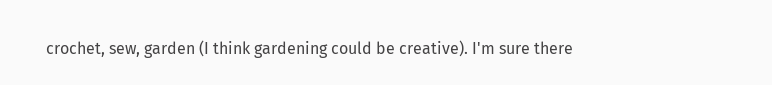crochet, sew, garden (I think gardening could be creative). I'm sure there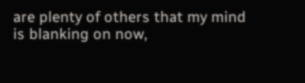are plenty of others that my mind is blanking on now,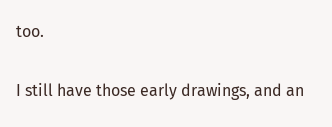too.

I still have those early drawings, and an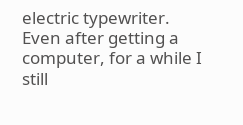electric typewriter. Even after getting a computer, for a while I still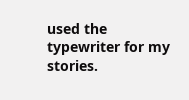used the typewriter for my stories.